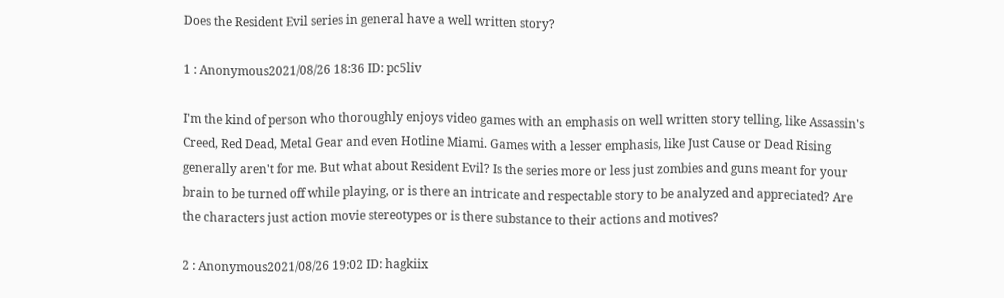Does the Resident Evil series in general have a well written story?

1 : Anonymous2021/08/26 18:36 ID: pc5liv

I'm the kind of person who thoroughly enjoys video games with an emphasis on well written story telling, like Assassin's Creed, Red Dead, Metal Gear and even Hotline Miami. Games with a lesser emphasis, like Just Cause or Dead Rising generally aren't for me. But what about Resident Evil? Is the series more or less just zombies and guns meant for your brain to be turned off while playing, or is there an intricate and respectable story to be analyzed and appreciated? Are the characters just action movie stereotypes or is there substance to their actions and motives?

2 : Anonymous2021/08/26 19:02 ID: hagkiix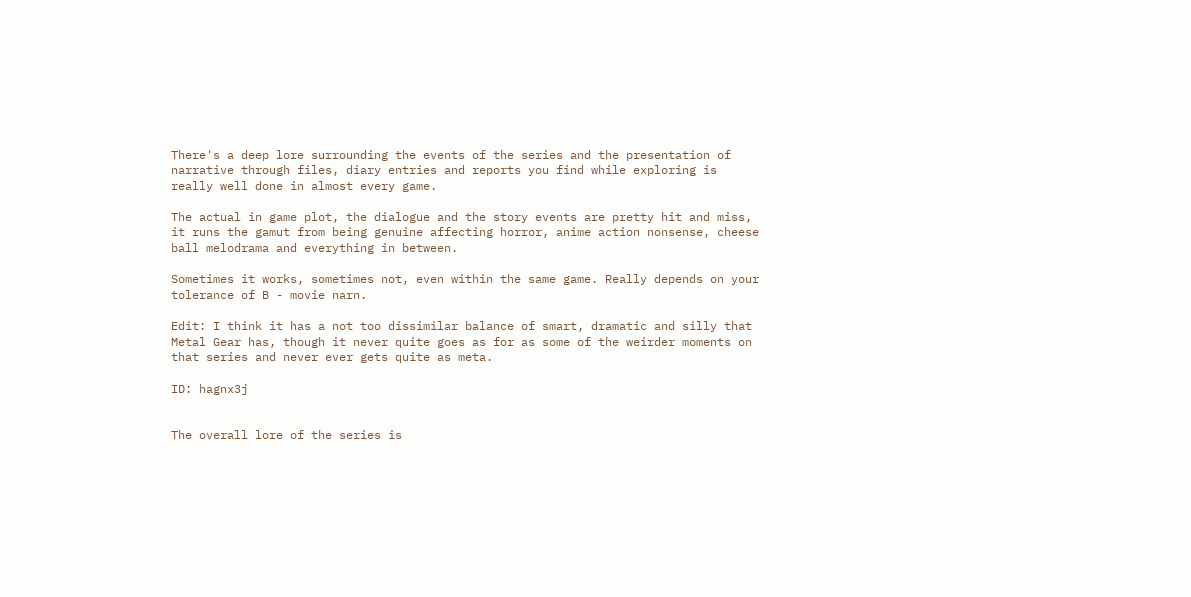There's a deep lore surrounding the events of the series and the presentation of narrative through files, diary entries and reports you find while exploring is really well done in almost every game.

The actual in game plot, the dialogue and the story events are pretty hit and miss, it runs the gamut from being genuine affecting horror, anime action nonsense, cheese ball melodrama and everything in between.

Sometimes it works, sometimes not, even within the same game. Really depends on your tolerance of B - movie narn.

Edit: I think it has a not too dissimilar balance of smart, dramatic and silly that Metal Gear has, though it never quite goes as for as some of the weirder moments on that series and never ever gets quite as meta.

ID: hagnx3j


The overall lore of the series is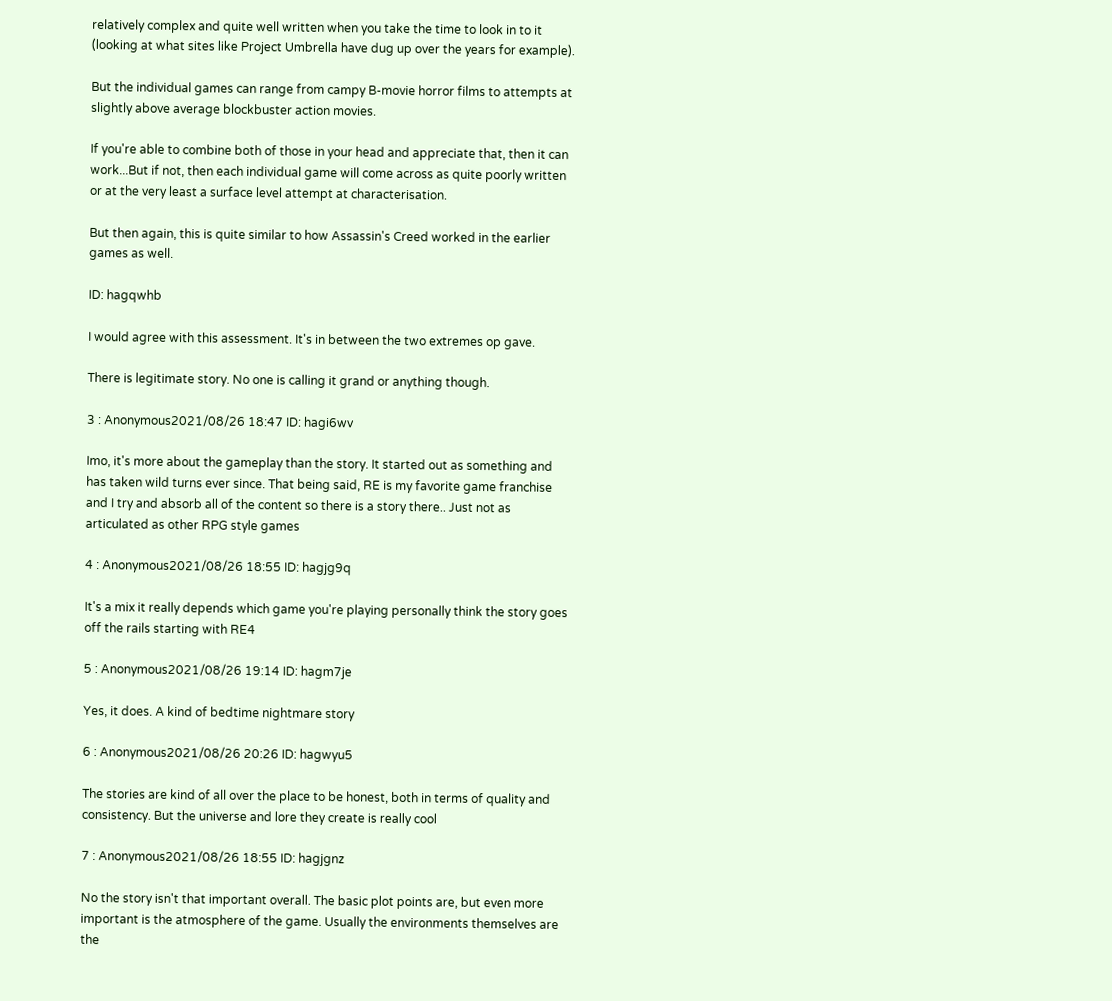relatively complex and quite well written when you take the time to look in to it (looking at what sites like Project Umbrella have dug up over the years for example).

But the individual games can range from campy B-movie horror films to attempts at slightly above average blockbuster action movies.

If you're able to combine both of those in your head and appreciate that, then it can work...But if not, then each individual game will come across as quite poorly written or at the very least a surface level attempt at characterisation.

But then again, this is quite similar to how Assassin's Creed worked in the earlier games as well.

ID: hagqwhb

I would agree with this assessment. It's in between the two extremes op gave.

There is legitimate story. No one is calling it grand or anything though.

3 : Anonymous2021/08/26 18:47 ID: hagi6wv

Imo, it's more about the gameplay than the story. It started out as something and has taken wild turns ever since. That being said, RE is my favorite game franchise and I try and absorb all of the content so there is a story there.. Just not as articulated as other RPG style games

4 : Anonymous2021/08/26 18:55 ID: hagjg9q

It's a mix it really depends which game you're playing personally think the story goes off the rails starting with RE4

5 : Anonymous2021/08/26 19:14 ID: hagm7je

Yes, it does. A kind of bedtime nightmare story

6 : Anonymous2021/08/26 20:26 ID: hagwyu5

The stories are kind of all over the place to be honest, both in terms of quality and consistency. But the universe and lore they create is really cool

7 : Anonymous2021/08/26 18:55 ID: hagjgnz

No the story isn't that important overall. The basic plot points are, but even more important is the atmosphere of the game. Usually the environments themselves are the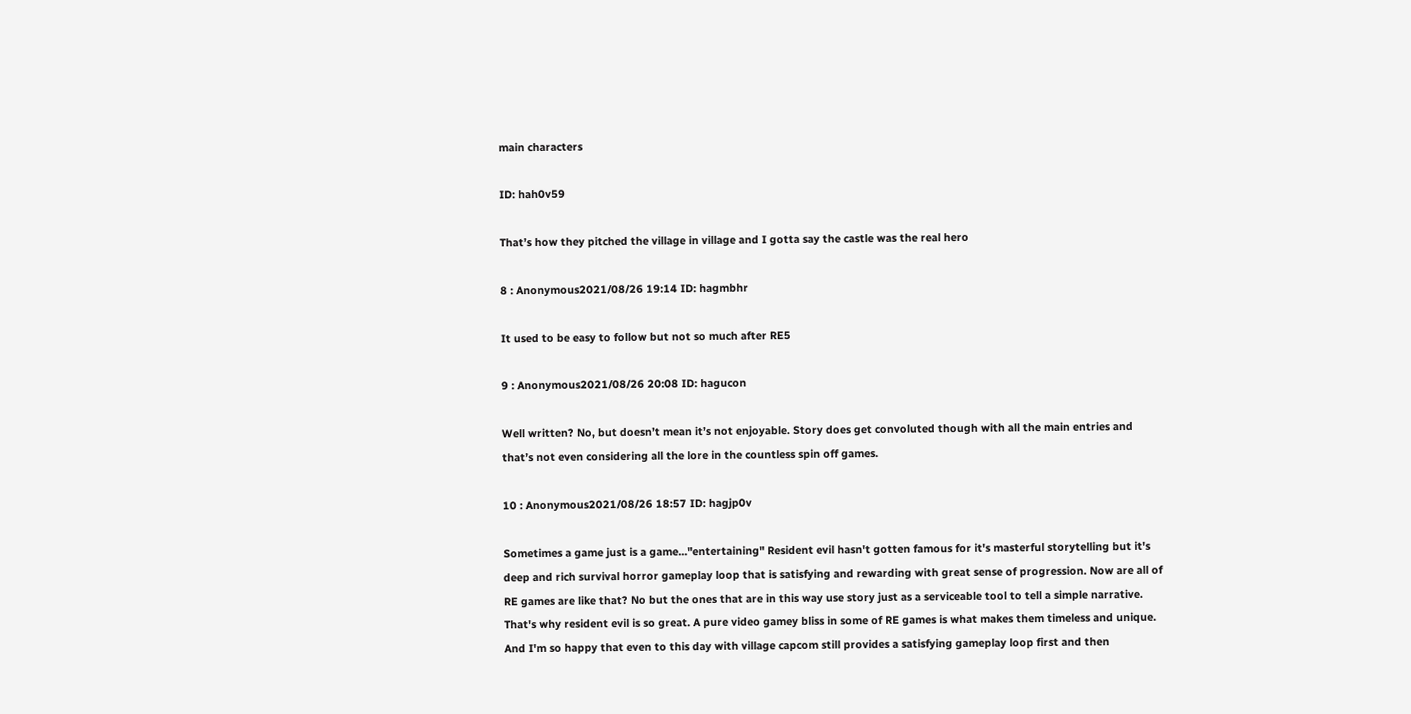main characters

ID: hah0v59

That’s how they pitched the village in village and I gotta say the castle was the real hero

8 : Anonymous2021/08/26 19:14 ID: hagmbhr

It used to be easy to follow but not so much after RE5

9 : Anonymous2021/08/26 20:08 ID: hagucon

Well written? No, but doesn’t mean it’s not enjoyable. Story does get convoluted though with all the main entries and that’s not even considering all the lore in the countless spin off games.

10 : Anonymous2021/08/26 18:57 ID: hagjp0v

Sometimes a game just is a game..."entertaining" Resident evil hasn't gotten famous for it's masterful storytelling but it's deep and rich survival horror gameplay loop that is satisfying and rewarding with great sense of progression. Now are all of RE games are like that? No but the ones that are in this way use story just as a serviceable tool to tell a simple narrative. That's why resident evil is so great. A pure video gamey bliss in some of RE games is what makes them timeless and unique. And I'm so happy that even to this day with village capcom still provides a satisfying gameplay loop first and then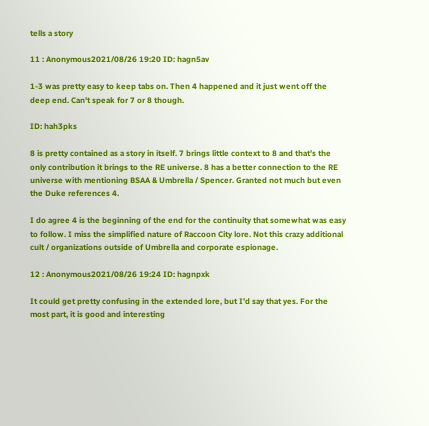tells a story

11 : Anonymous2021/08/26 19:20 ID: hagn5av

1-3 was pretty easy to keep tabs on. Then 4 happened and it just went off the deep end. Can't speak for 7 or 8 though.

ID: hah3pks

8 is pretty contained as a story in itself. 7 brings little context to 8 and that’s the only contribution it brings to the RE universe. 8 has a better connection to the RE universe with mentioning BSAA & Umbrella / Spencer. Granted not much but even the Duke references 4.

I do agree 4 is the beginning of the end for the continuity that somewhat was easy to follow. I miss the simplified nature of Raccoon City lore. Not this crazy additional cult / organizations outside of Umbrella and corporate espionage.

12 : Anonymous2021/08/26 19:24 ID: hagnpxk

It could get pretty confusing in the extended lore, but I’d say that yes. For the most part, it is good and interesting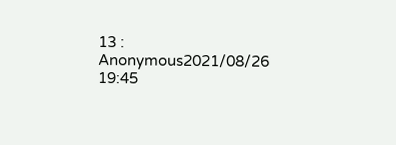13 : Anonymous2021/08/26 19:45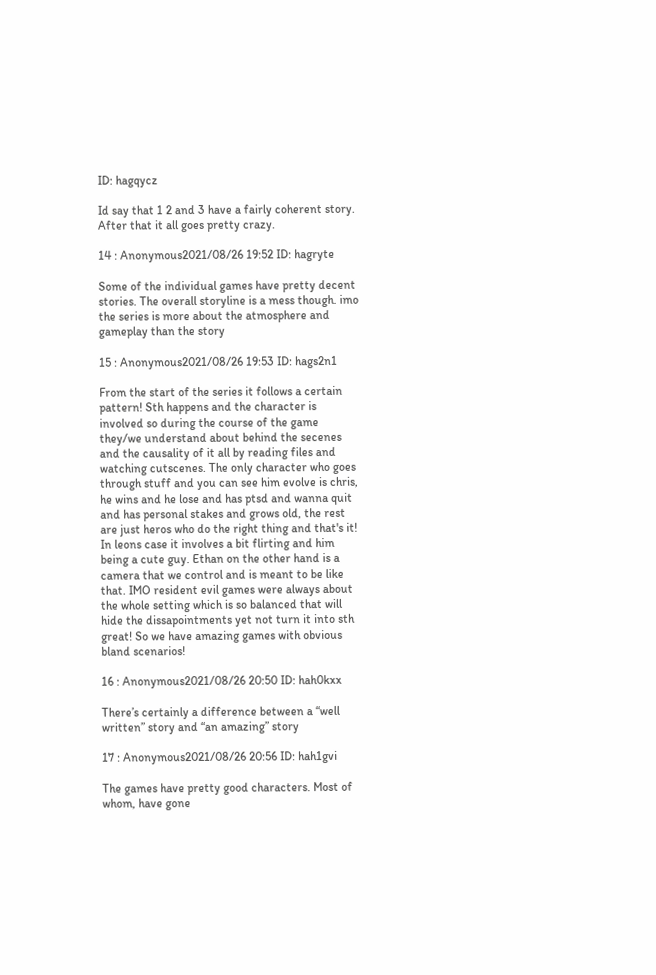ID: hagqycz

Id say that 1 2 and 3 have a fairly coherent story. After that it all goes pretty crazy.

14 : Anonymous2021/08/26 19:52 ID: hagryte

Some of the individual games have pretty decent stories. The overall storyline is a mess though. imo the series is more about the atmosphere and gameplay than the story

15 : Anonymous2021/08/26 19:53 ID: hags2n1

From the start of the series it follows a certain pattern! Sth happens and the character is involved so during the course of the game they/we understand about behind the secenes and the causality of it all by reading files and watching cutscenes. The only character who goes through stuff and you can see him evolve is chris, he wins and he lose and has ptsd and wanna quit and has personal stakes and grows old, the rest are just heros who do the right thing and that's it! In leons case it involves a bit flirting and him being a cute guy. Ethan on the other hand is a camera that we control and is meant to be like that. IMO resident evil games were always about the whole setting which is so balanced that will hide the dissapointments yet not turn it into sth great! So we have amazing games with obvious bland scenarios!

16 : Anonymous2021/08/26 20:50 ID: hah0kxx

There’s certainly a difference between a “well written” story and “an amazing” story

17 : Anonymous2021/08/26 20:56 ID: hah1gvi

The games have pretty good characters. Most of whom, have gone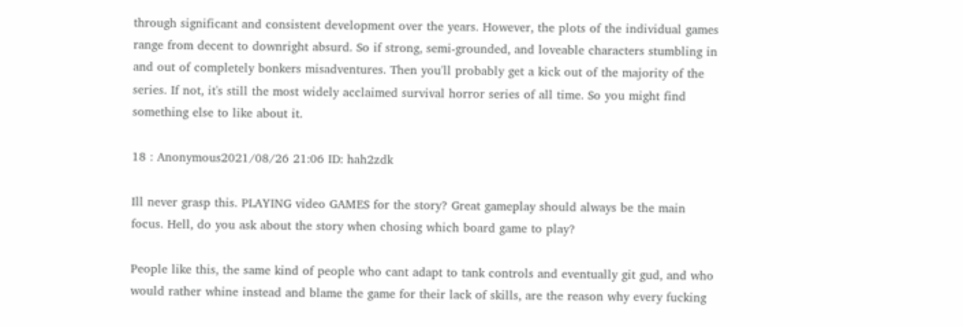through significant and consistent development over the years. However, the plots of the individual games range from decent to downright absurd. So if strong, semi-grounded, and loveable characters stumbling in and out of completely bonkers misadventures. Then you'll probably get a kick out of the majority of the series. If not, it's still the most widely acclaimed survival horror series of all time. So you might find something else to like about it.

18 : Anonymous2021/08/26 21:06 ID: hah2zdk

Ill never grasp this. PLAYING video GAMES for the story? Great gameplay should always be the main focus. Hell, do you ask about the story when chosing which board game to play?

People like this, the same kind of people who cant adapt to tank controls and eventually git gud, and who would rather whine instead and blame the game for their lack of skills, are the reason why every fucking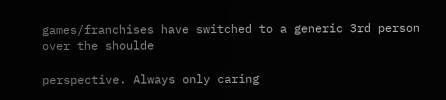games/franchises have switched to a generic 3rd person over the shoulde

perspective. Always only caring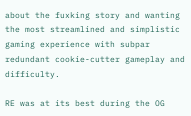about the fuxking story and wanting the most streamlined and simplistic gaming experience with subpar redundant cookie-cutter gameplay and difficulty.

RE was at its best during the OG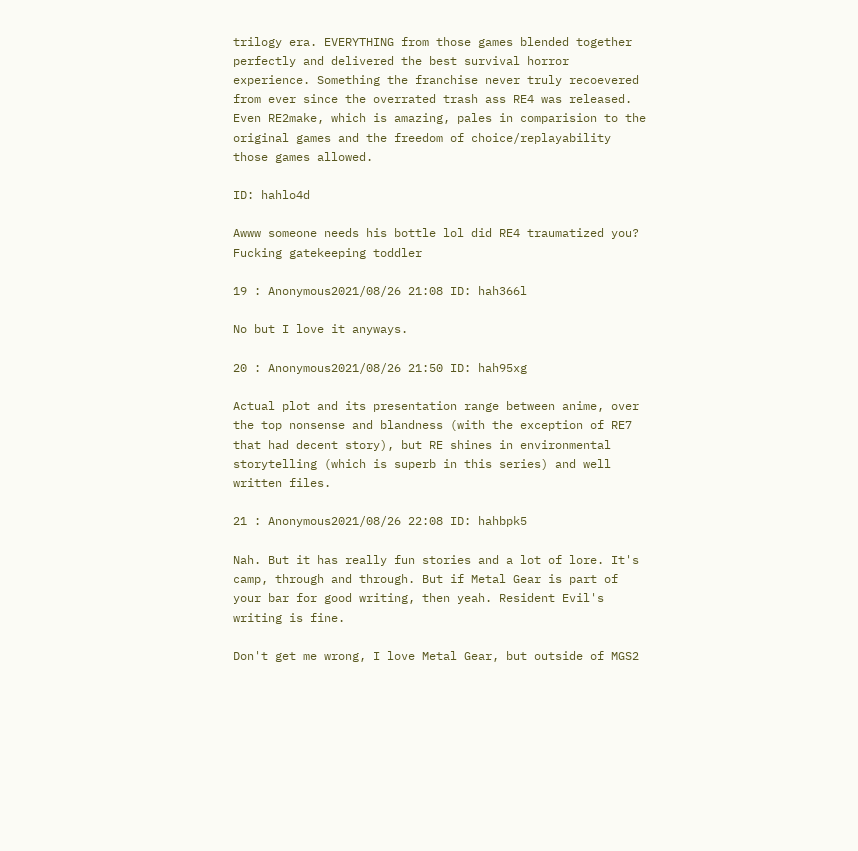trilogy era. EVERYTHING from those games blended together perfectly and delivered the best survival horror experience. Something the franchise never truly recoevered from ever since the overrated trash ass RE4 was released. Even RE2make, which is amazing, pales in comparision to the original games and the freedom of choice/replayability those games allowed.

ID: hahlo4d

Awww someone needs his bottle lol did RE4 traumatized you? Fucking gatekeeping toddler

19 : Anonymous2021/08/26 21:08 ID: hah366l

No but I love it anyways.

20 : Anonymous2021/08/26 21:50 ID: hah95xg

Actual plot and its presentation range between anime, over the top nonsense and blandness (with the exception of RE7 that had decent story), but RE shines in environmental storytelling (which is superb in this series) and well written files.

21 : Anonymous2021/08/26 22:08 ID: hahbpk5

Nah. But it has really fun stories and a lot of lore. It's camp, through and through. But if Metal Gear is part of your bar for good writing, then yeah. Resident Evil's writing is fine.

Don't get me wrong, I love Metal Gear, but outside of MGS2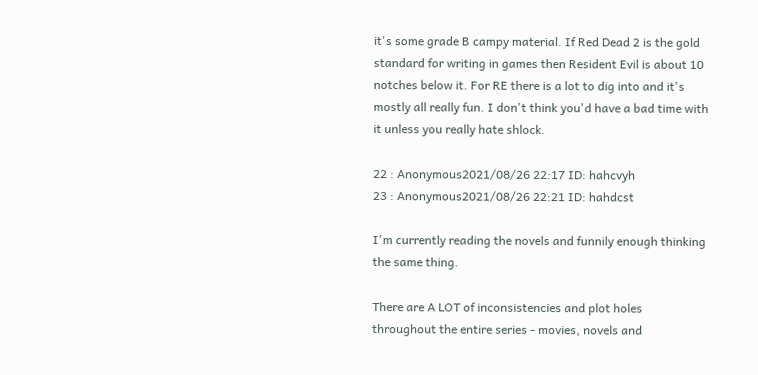it's some grade B campy material. If Red Dead 2 is the gold standard for writing in games then Resident Evil is about 10 notches below it. For RE there is a lot to dig into and it's mostly all really fun. I don't think you'd have a bad time with it unless you really hate shlock.

22 : Anonymous2021/08/26 22:17 ID: hahcvyh
23 : Anonymous2021/08/26 22:21 ID: hahdcst

I'm currently reading the novels and funnily enough thinking the same thing.

There are A LOT of inconsistencies and plot holes throughout the entire series - movies, novels and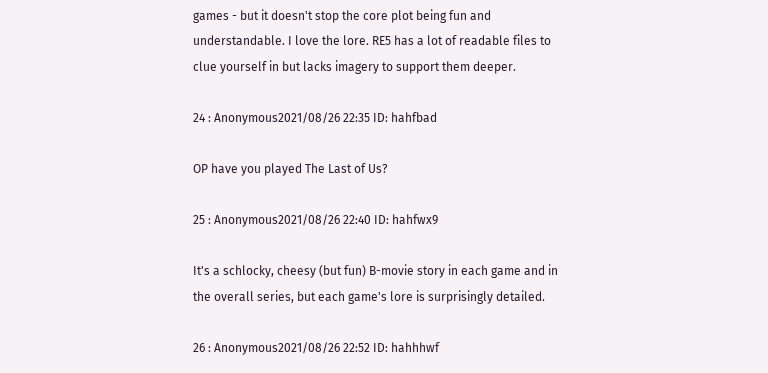games - but it doesn't stop the core plot being fun and understandable. I love the lore. RE5 has a lot of readable files to clue yourself in but lacks imagery to support them deeper.

24 : Anonymous2021/08/26 22:35 ID: hahfbad

OP have you played The Last of Us?

25 : Anonymous2021/08/26 22:40 ID: hahfwx9

It's a schlocky, cheesy (but fun) B-movie story in each game and in the overall series, but each game's lore is surprisingly detailed.

26 : Anonymous2021/08/26 22:52 ID: hahhhwf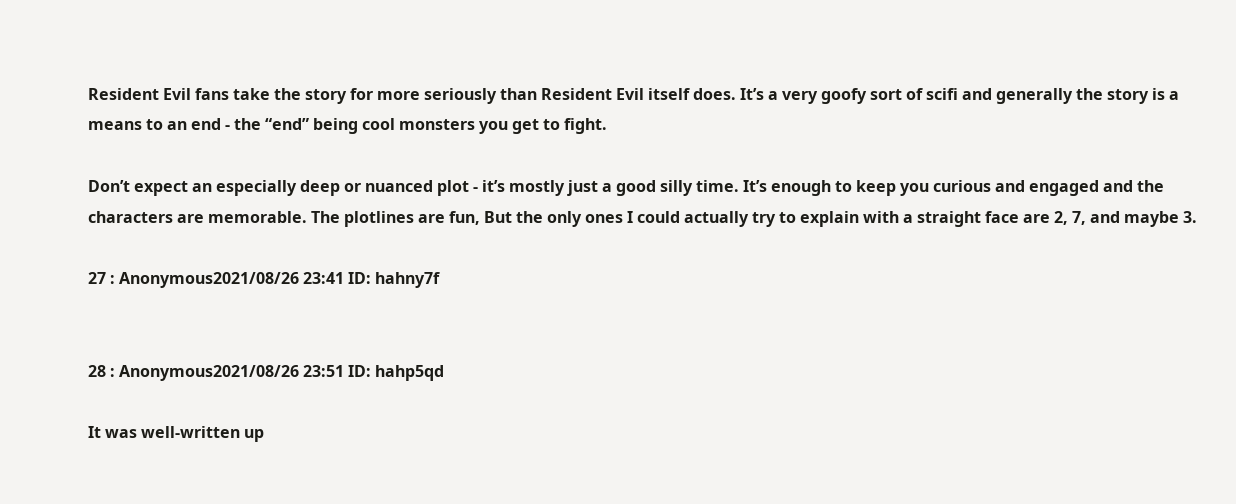Resident Evil fans take the story for more seriously than Resident Evil itself does. It’s a very goofy sort of scifi and generally the story is a means to an end - the “end” being cool monsters you get to fight.

Don’t expect an especially deep or nuanced plot - it’s mostly just a good silly time. It’s enough to keep you curious and engaged and the characters are memorable. The plotlines are fun, But the only ones I could actually try to explain with a straight face are 2, 7, and maybe 3.

27 : Anonymous2021/08/26 23:41 ID: hahny7f


28 : Anonymous2021/08/26 23:51 ID: hahp5qd

It was well-written up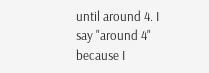until around 4. I say "around 4" because I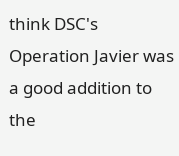think DSC's Operation Javier was a good addition to the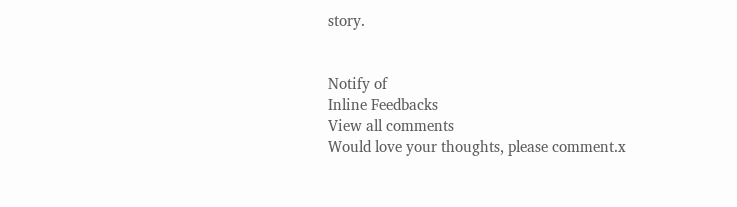story.


Notify of
Inline Feedbacks
View all comments
Would love your thoughts, please comment.x